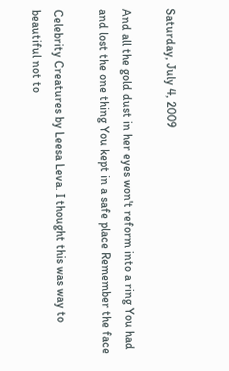Saturday, July 4, 2009

And all the gold dust in her eyes won't reform into a ring You had and lost the one thing You kept in a safe place Remember the face

Celebrity Creatures by Leesa Leva. I thought this was way to beautiful not to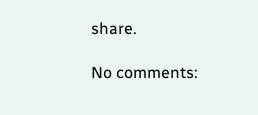share.

No comments: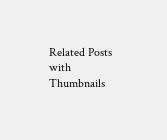Related Posts with Thumbnails